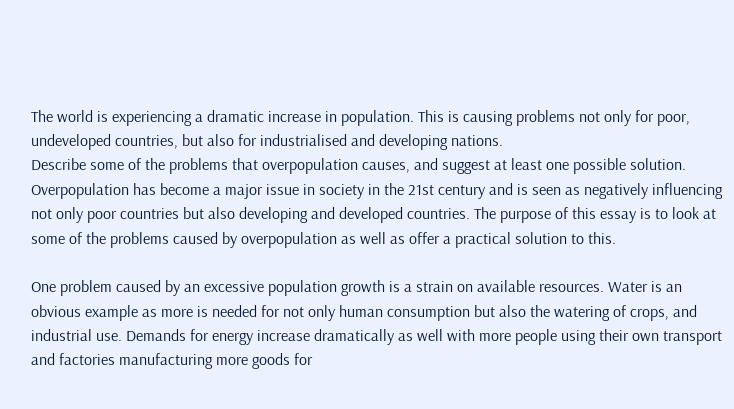The world is experiencing a dramatic increase in population. This is causing problems not only for poor, undeveloped countries, but also for industrialised and developing nations.
Describe some of the problems that overpopulation causes, and suggest at least one possible solution.
Overpopulation has become a major issue in society in the 21st century and is seen as negatively influencing not only poor countries but also developing and developed countries. The purpose of this essay is to look at some of the problems caused by overpopulation as well as offer a practical solution to this.

One problem caused by an excessive population growth is a strain on available resources. Water is an obvious example as more is needed for not only human consumption but also the watering of crops, and industrial use. Demands for energy increase dramatically as well with more people using their own transport and factories manufacturing more goods for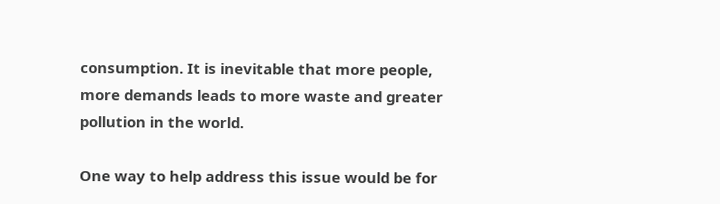consumption. It is inevitable that more people, more demands leads to more waste and greater pollution in the world.

One way to help address this issue would be for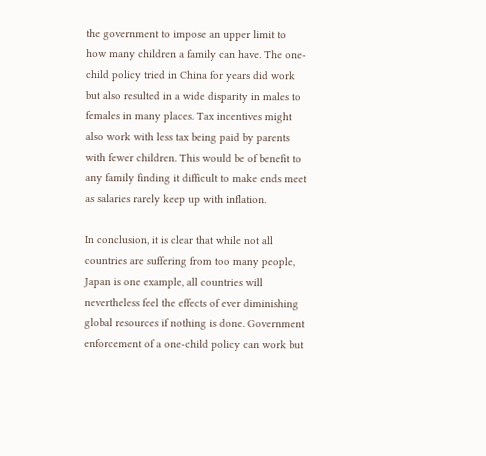the government to impose an upper limit to how many children a family can have. The one-child policy tried in China for years did work but also resulted in a wide disparity in males to females in many places. Tax incentives might also work with less tax being paid by parents with fewer children. This would be of benefit to any family finding it difficult to make ends meet as salaries rarely keep up with inflation.

In conclusion, it is clear that while not all countries are suffering from too many people, Japan is one example, all countries will nevertheless feel the effects of ever diminishing global resources if nothing is done. Government enforcement of a one-child policy can work but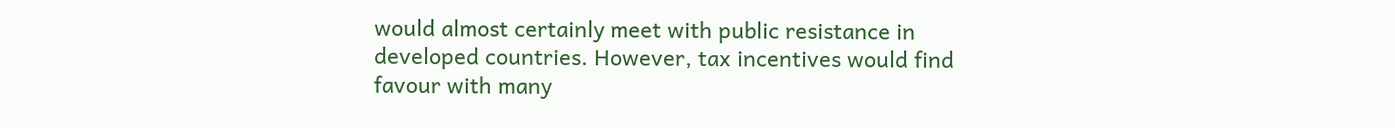would almost certainly meet with public resistance in developed countries. However, tax incentives would find favour with many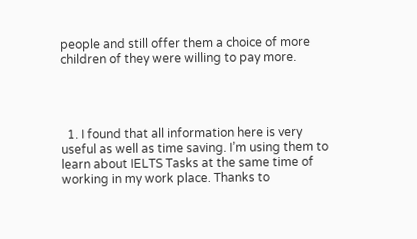people and still offer them a choice of more children of they were willing to pay more.




  1. I found that all information here is very useful as well as time saving. I’m using them to learn about IELTS Tasks at the same time of working in my work place. Thanks to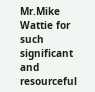Mr.Mike Wattie for such significant and resourceful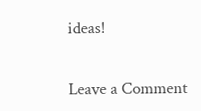ideas!


Leave a Comment